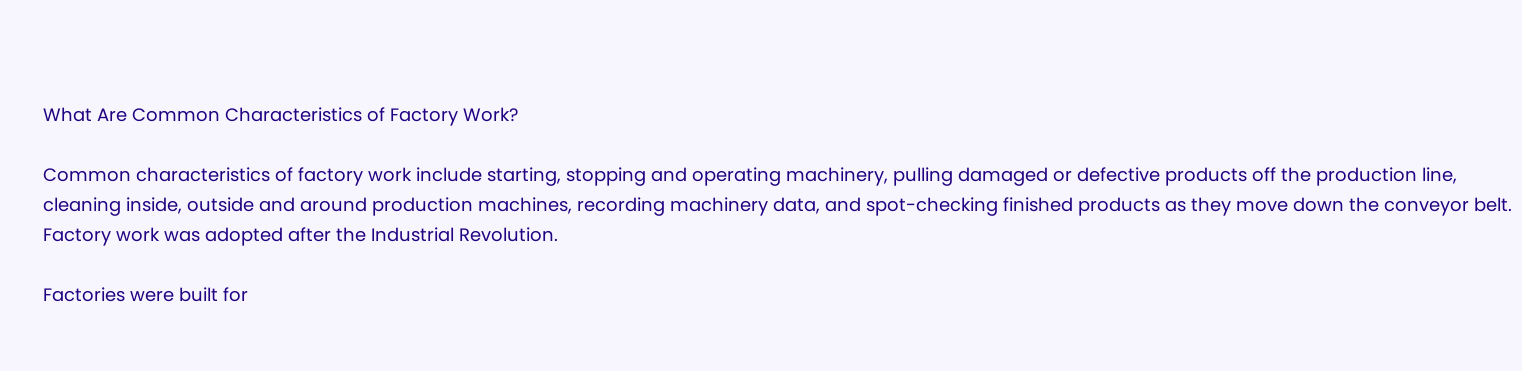What Are Common Characteristics of Factory Work?

Common characteristics of factory work include starting, stopping and operating machinery, pulling damaged or defective products off the production line, cleaning inside, outside and around production machines, recording machinery data, and spot-checking finished products as they move down the conveyor belt. Factory work was adopted after the Industrial Revolution.

Factories were built for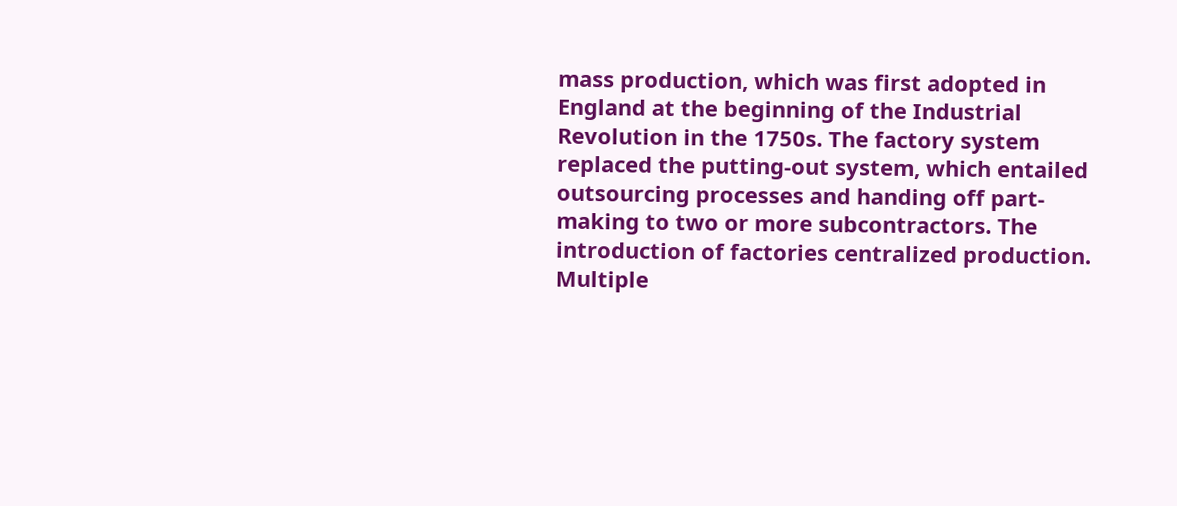mass production, which was first adopted in England at the beginning of the Industrial Revolution in the 1750s. The factory system replaced the putting-out system, which entailed outsourcing processes and handing off part-making to two or more subcontractors. The introduction of factories centralized production. Multiple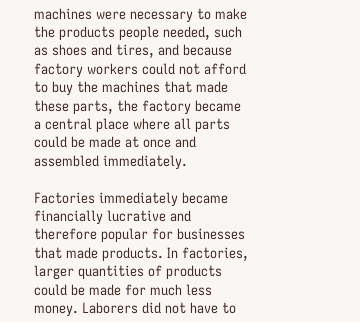machines were necessary to make the products people needed, such as shoes and tires, and because factory workers could not afford to buy the machines that made these parts, the factory became a central place where all parts could be made at once and assembled immediately.

Factories immediately became financially lucrative and therefore popular for businesses that made products. In factories, larger quantities of products could be made for much less money. Laborers did not have to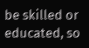be skilled or educated, so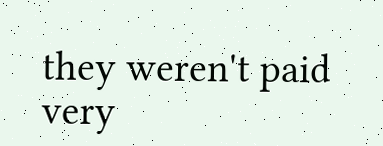they weren't paid very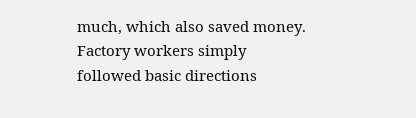much, which also saved money. Factory workers simply followed basic directions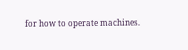for how to operate machines.